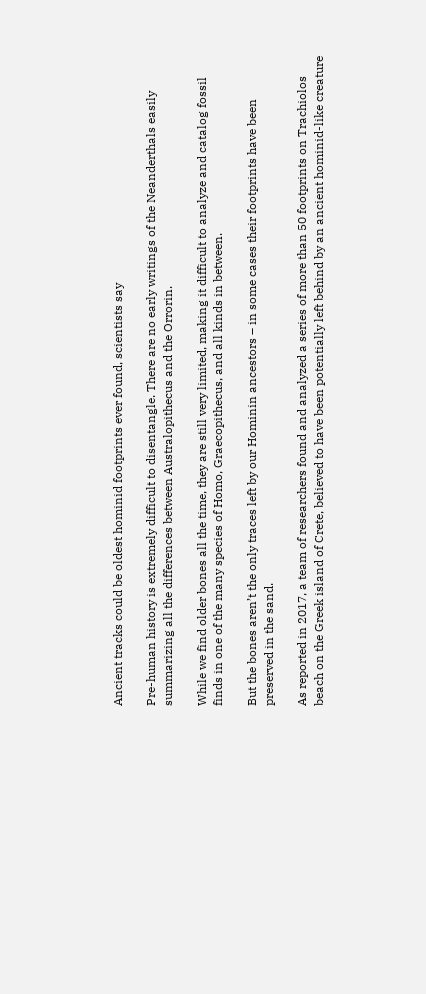Ancient tracks could be oldest hominid footprints ever found, scientists say

Pre-human history is extremely difficult to disentangle. There are no early writings of the Neanderthals easily summarizing all the differences between Australopithecus and the Orrorin.

While we find older bones all the time, they are still very limited, making it difficult to analyze and catalog fossil finds in one of the many species of Homo, Graecopithecus, and all kinds in between.

But the bones aren’t the only traces left by our Hominin ancestors – in some cases their footprints have been preserved in the sand.

As reported in 2017, a team of researchers found and analyzed a series of more than 50 footprints on Trachiolos beach on the Greek island of Crete, believed to have been potentially left behind by an ancient hominid-like creature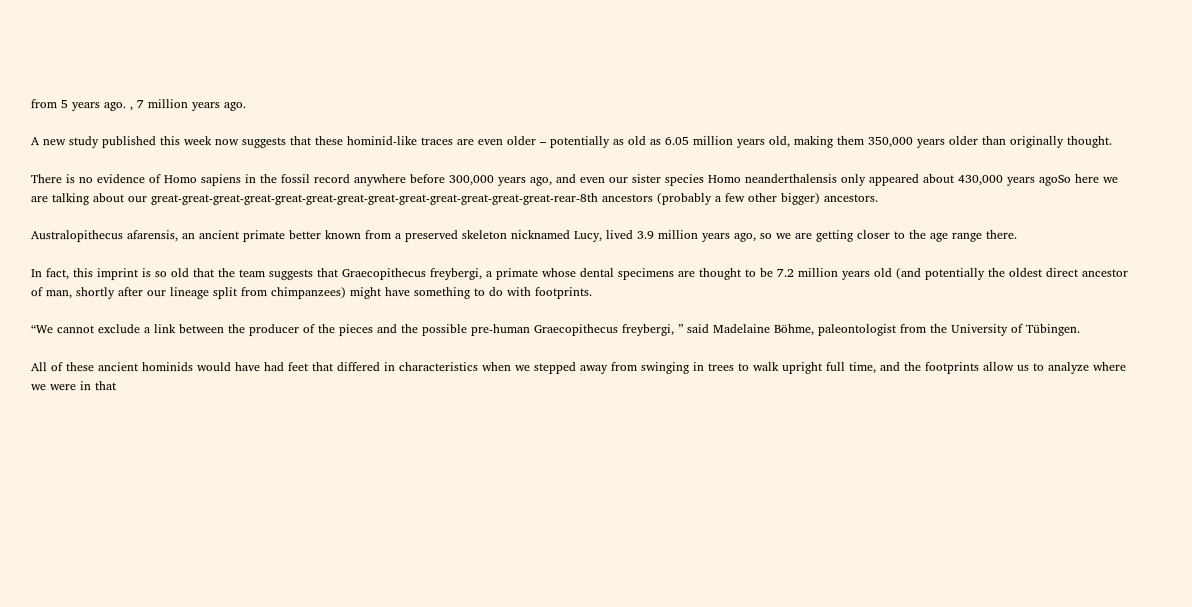from 5 years ago. , 7 million years ago.

A new study published this week now suggests that these hominid-like traces are even older – potentially as old as 6.05 million years old, making them 350,000 years older than originally thought.

There is no evidence of Homo sapiens in the fossil record anywhere before 300,000 years ago, and even our sister species Homo neanderthalensis only appeared about 430,000 years agoSo here we are talking about our great-great-great-great-great-great-great-great-great-great-great-great-great-rear-8th ancestors (probably a few other bigger) ancestors.

Australopithecus afarensis, an ancient primate better known from a preserved skeleton nicknamed Lucy, lived 3.9 million years ago, so we are getting closer to the age range there.

In fact, this imprint is so old that the team suggests that Graecopithecus freybergi, a primate whose dental specimens are thought to be 7.2 million years old (and potentially the oldest direct ancestor of man, shortly after our lineage split from chimpanzees) might have something to do with footprints.

“We cannot exclude a link between the producer of the pieces and the possible pre-human Graecopithecus freybergi, ” said Madelaine Böhme, paleontologist from the University of Tübingen.

All of these ancient hominids would have had feet that differed in characteristics when we stepped away from swinging in trees to walk upright full time, and the footprints allow us to analyze where we were in that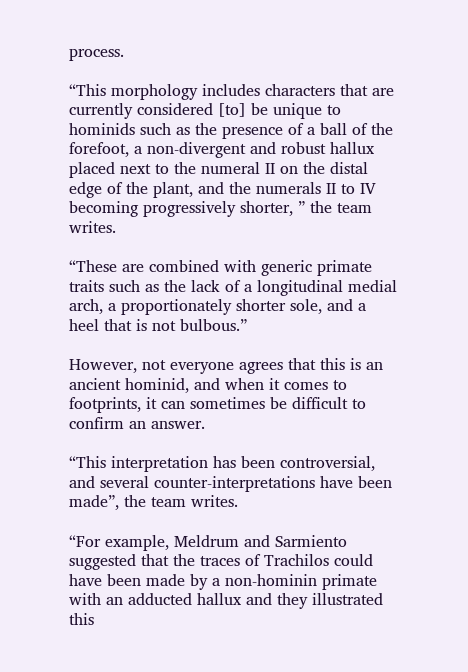process.

“This morphology includes characters that are currently considered [to] be unique to hominids such as the presence of a ball of the forefoot, a non-divergent and robust hallux placed next to the numeral II on the distal edge of the plant, and the numerals II to IV becoming progressively shorter, ” the team writes.

“These are combined with generic primate traits such as the lack of a longitudinal medial arch, a proportionately shorter sole, and a heel that is not bulbous.”

However, not everyone agrees that this is an ancient hominid, and when it comes to footprints, it can sometimes be difficult to confirm an answer.

“This interpretation has been controversial, and several counter-interpretations have been made”, the team writes.

“For example, Meldrum and Sarmiento suggested that the traces of Trachilos could have been made by a non-hominin primate with an adducted hallux and they illustrated this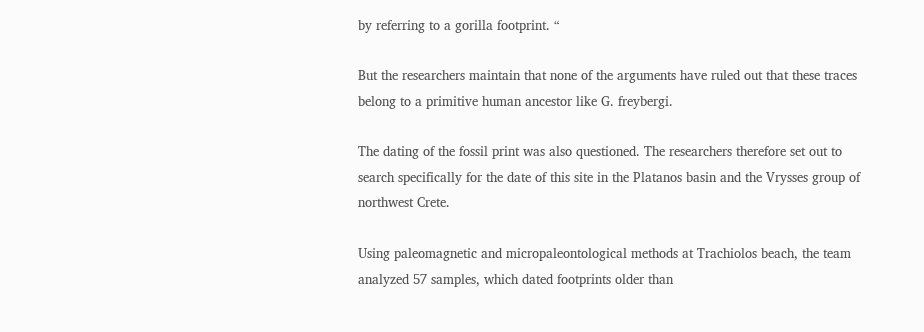by referring to a gorilla footprint. “

But the researchers maintain that none of the arguments have ruled out that these traces belong to a primitive human ancestor like G. freybergi.

The dating of the fossil print was also questioned. The researchers therefore set out to search specifically for the date of this site in the Platanos basin and the Vrysses group of northwest Crete.

Using paleomagnetic and micropaleontological methods at Trachiolos beach, the team analyzed 57 samples, which dated footprints older than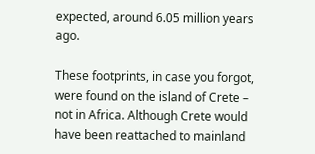expected, around 6.05 million years ago.

These footprints, in case you forgot, were found on the island of Crete – not in Africa. Although Crete would have been reattached to mainland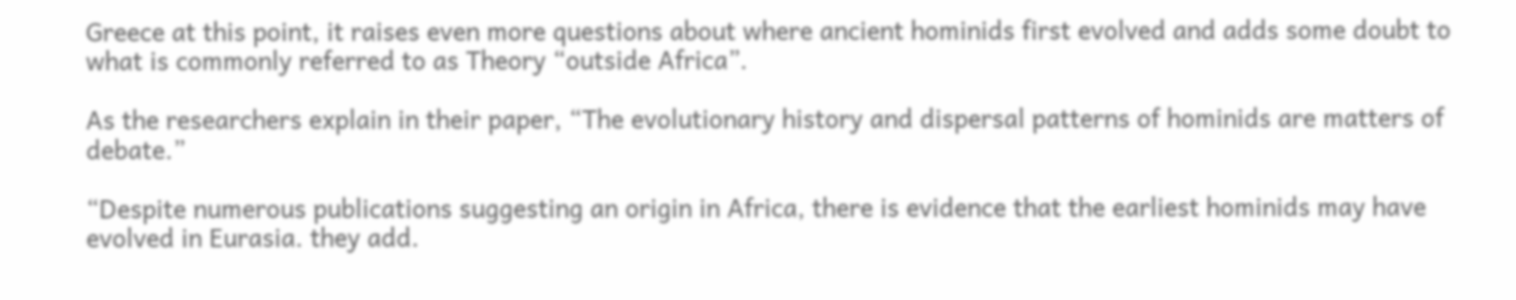Greece at this point, it raises even more questions about where ancient hominids first evolved and adds some doubt to what is commonly referred to as Theory “outside Africa”.

As the researchers explain in their paper, “The evolutionary history and dispersal patterns of hominids are matters of debate.”

“Despite numerous publications suggesting an origin in Africa, there is evidence that the earliest hominids may have evolved in Eurasia. they add.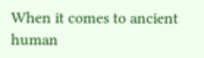When it comes to ancient human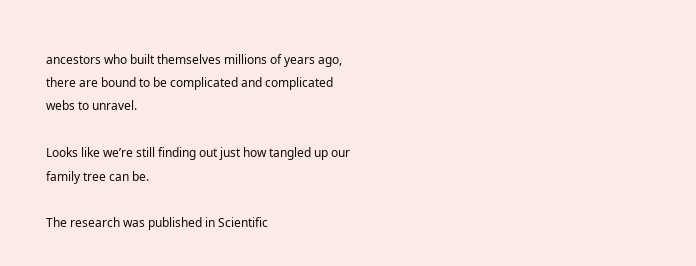ancestors who built themselves millions of years ago, there are bound to be complicated and complicated webs to unravel.

Looks like we’re still finding out just how tangled up our family tree can be.

The research was published in Scientific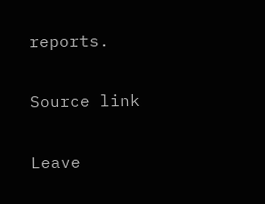reports.

Source link

Leave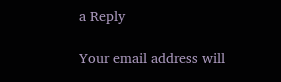a Reply

Your email address will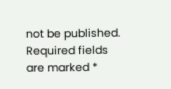not be published. Required fields are marked *